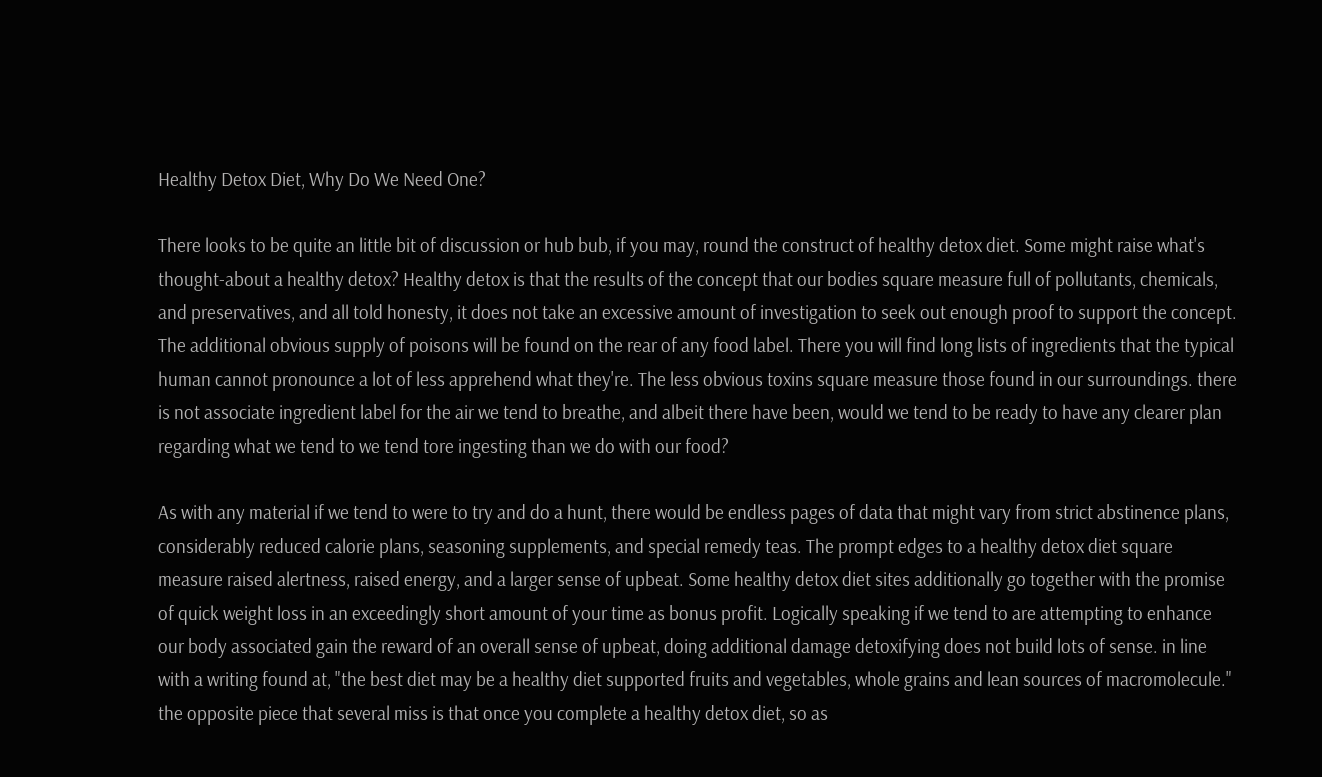Healthy Detox Diet, Why Do We Need One?

There looks to be quite an little bit of discussion or hub bub, if you may, round the construct of healthy detox diet. Some might raise what's thought-about a healthy detox? Healthy detox is that the results of the concept that our bodies square measure full of pollutants, chemicals, and preservatives, and all told honesty, it does not take an excessive amount of investigation to seek out enough proof to support the concept. The additional obvious supply of poisons will be found on the rear of any food label. There you will find long lists of ingredients that the typical human cannot pronounce a lot of less apprehend what they're. The less obvious toxins square measure those found in our surroundings. there is not associate ingredient label for the air we tend to breathe, and albeit there have been, would we tend to be ready to have any clearer plan regarding what we tend to we tend tore ingesting than we do with our food?

As with any material if we tend to were to try and do a hunt, there would be endless pages of data that might vary from strict abstinence plans, considerably reduced calorie plans, seasoning supplements, and special remedy teas. The prompt edges to a healthy detox diet square measure raised alertness, raised energy, and a larger sense of upbeat. Some healthy detox diet sites additionally go together with the promise of quick weight loss in an exceedingly short amount of your time as bonus profit. Logically speaking if we tend to are attempting to enhance our body associated gain the reward of an overall sense of upbeat, doing additional damage detoxifying does not build lots of sense. in line with a writing found at, "the best diet may be a healthy diet supported fruits and vegetables, whole grains and lean sources of macromolecule." the opposite piece that several miss is that once you complete a healthy detox diet, so as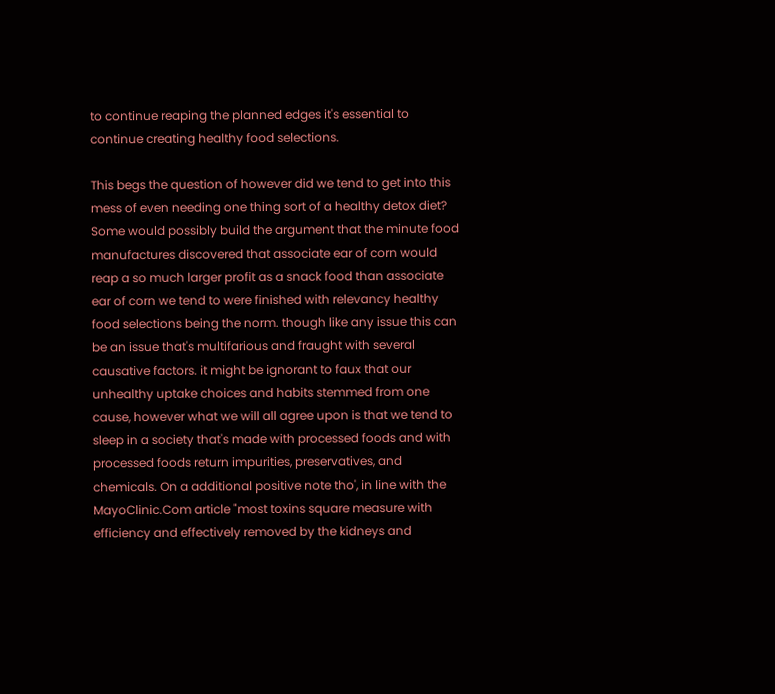to continue reaping the planned edges it's essential to continue creating healthy food selections.

This begs the question of however did we tend to get into this mess of even needing one thing sort of a healthy detox diet? Some would possibly build the argument that the minute food manufactures discovered that associate ear of corn would reap a so much larger profit as a snack food than associate ear of corn we tend to were finished with relevancy healthy food selections being the norm. though like any issue this can be an issue that's multifarious and fraught with several causative factors. it might be ignorant to faux that our unhealthy uptake choices and habits stemmed from one cause, however what we will all agree upon is that we tend to sleep in a society that's made with processed foods and with processed foods return impurities, preservatives, and chemicals. On a additional positive note tho', in line with the MayoClinic.Com article "most toxins square measure with efficiency and effectively removed by the kidneys and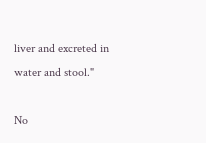liver and excreted in water and stool."

No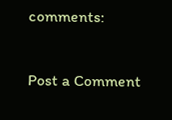comments:

Post a Comment